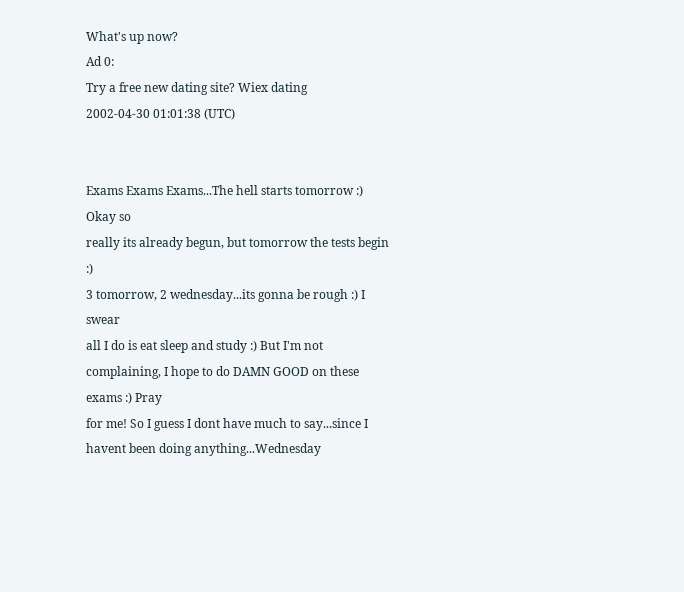What's up now?
Ad 0:
Try a free new dating site? Wiex dating
2002-04-30 01:01:38 (UTC)


Exams Exams Exams...The hell starts tomorrow :) Okay so
really its already begun, but tomorrow the tests begin :)
3 tomorrow, 2 wednesday...its gonna be rough :) I swear
all I do is eat sleep and study :) But I'm not
complaining, I hope to do DAMN GOOD on these exams :) Pray
for me! So I guess I dont have much to say...since I
havent been doing anything...Wednesday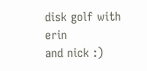disk golf with erin
and nick :)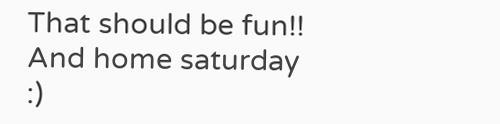That should be fun!! And home saturday :)